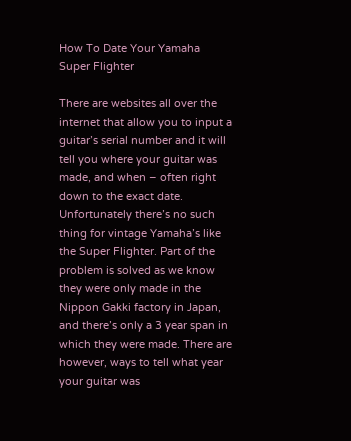How To Date Your Yamaha Super Flighter

There are websites all over the internet that allow you to input a guitar’s serial number and it will tell you where your guitar was made, and when – often right down to the exact date. Unfortunately there’s no such thing for vintage Yamaha’s like the Super Flighter. Part of the problem is solved as we know they were only made in the Nippon Gakki factory in Japan, and there’s only a 3 year span in which they were made. There are however, ways to tell what year your guitar was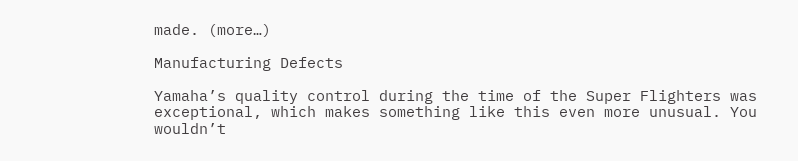made. (more…)

Manufacturing Defects

Yamaha’s quality control during the time of the Super Flighters was exceptional, which makes something like this even more unusual. You wouldn’t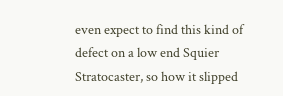even expect to find this kind of defect on a low end Squier Stratocaster, so how it slipped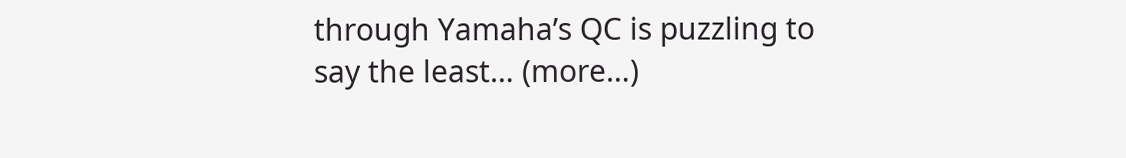through Yamaha’s QC is puzzling to say the least… (more…)